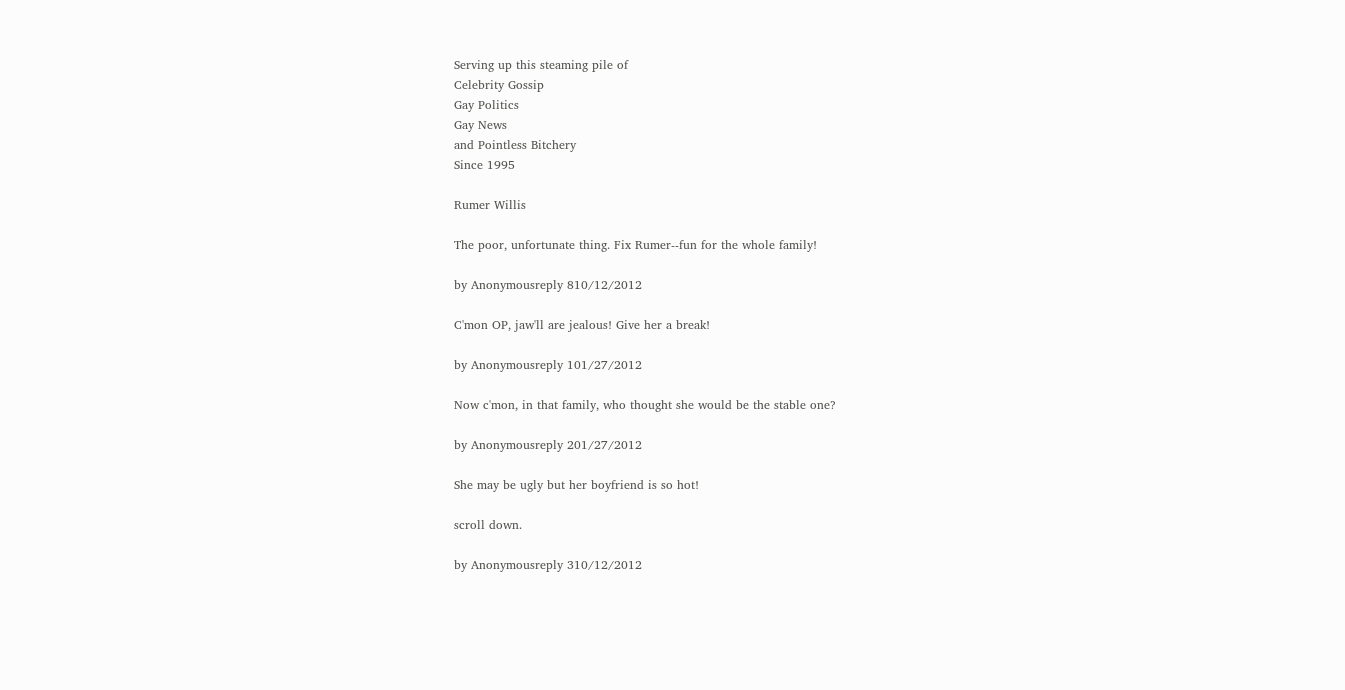Serving up this steaming pile of
Celebrity Gossip
Gay Politics
Gay News
and Pointless Bitchery
Since 1995

Rumer Willis

The poor, unfortunate thing. Fix Rumer--fun for the whole family!

by Anonymousreply 810/12/2012

C'mon OP, jaw'll are jealous! Give her a break!

by Anonymousreply 101/27/2012

Now c'mon, in that family, who thought she would be the stable one?

by Anonymousreply 201/27/2012

She may be ugly but her boyfriend is so hot!

scroll down.

by Anonymousreply 310/12/2012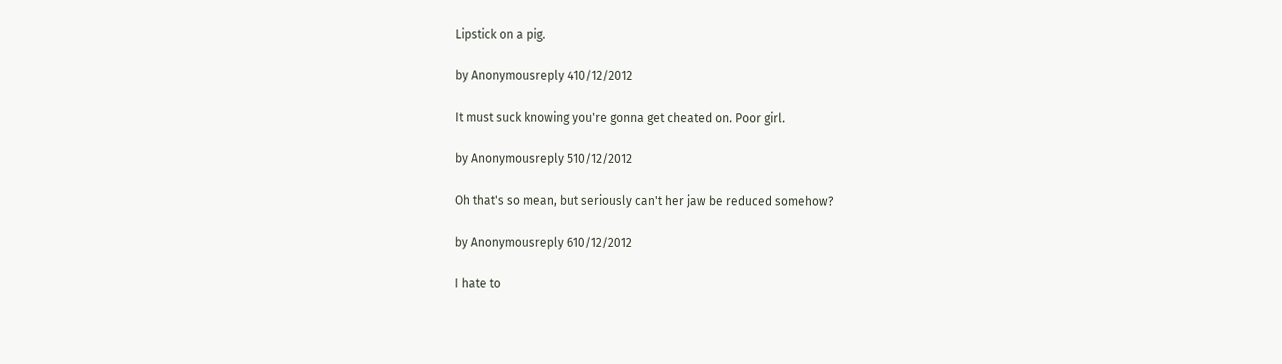Lipstick on a pig.

by Anonymousreply 410/12/2012

It must suck knowing you're gonna get cheated on. Poor girl.

by Anonymousreply 510/12/2012

Oh that's so mean, but seriously can't her jaw be reduced somehow?

by Anonymousreply 610/12/2012

I hate to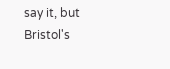say it, but Bristol's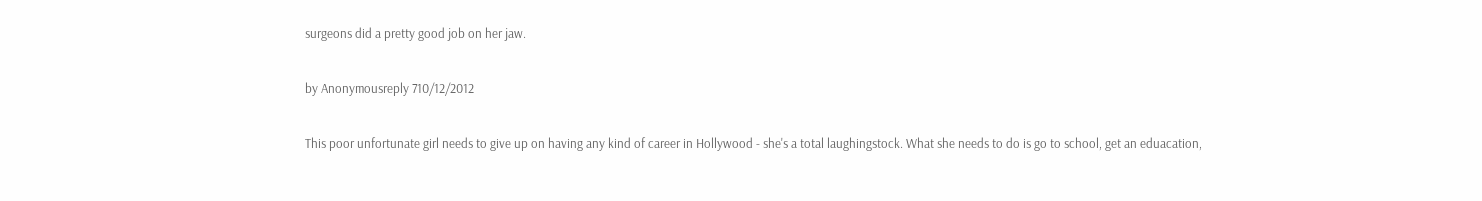surgeons did a pretty good job on her jaw.

by Anonymousreply 710/12/2012

This poor unfortunate girl needs to give up on having any kind of career in Hollywood - she's a total laughingstock. What she needs to do is go to school, get an eduacation,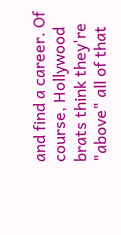and find a career. Of course, Hollywood brats think they're "above" all of that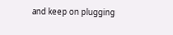and keep on plugging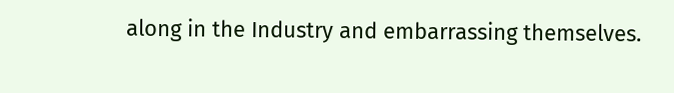along in the Industry and embarrassing themselves.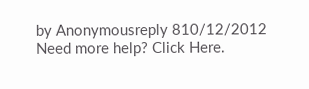by Anonymousreply 810/12/2012
Need more help? Click Here.